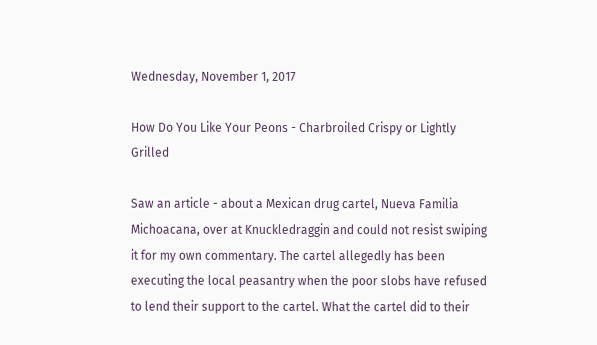Wednesday, November 1, 2017

How Do You Like Your Peons - Charbroiled Crispy or Lightly Grilled

Saw an article - about a Mexican drug cartel, Nueva Familia Michoacana, over at Knuckledraggin and could not resist swiping it for my own commentary. The cartel allegedly has been executing the local peasantry when the poor slobs have refused to lend their support to the cartel. What the cartel did to their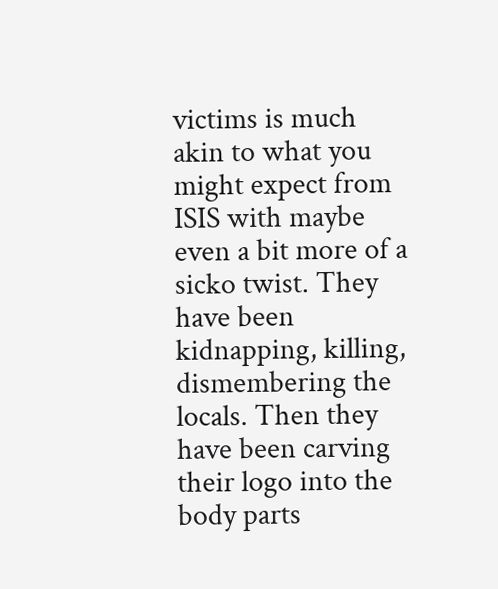victims is much akin to what you might expect from ISIS with maybe even a bit more of a sicko twist. They have been kidnapping, killing, dismembering the locals. Then they have been carving their logo into the body parts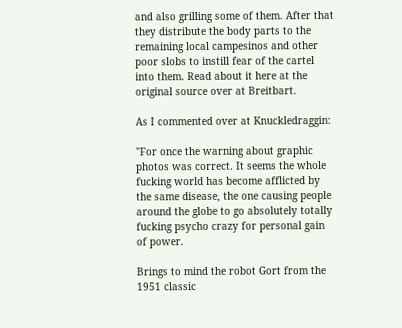and also grilling some of them. After that they distribute the body parts to the remaining local campesinos and other poor slobs to instill fear of the cartel into them. Read about it here at the original source over at Breitbart.

As I commented over at Knuckledraggin:

"For once the warning about graphic photos was correct. It seems the whole fucking world has become afflicted by the same disease, the one causing people around the globe to go absolutely totally fucking psycho crazy for personal gain of power.

Brings to mind the robot Gort from the 1951 classic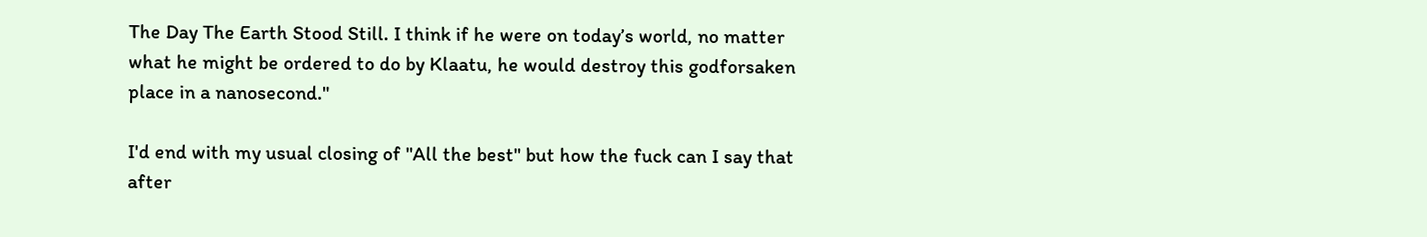The Day The Earth Stood Still. I think if he were on today’s world, no matter what he might be ordered to do by Klaatu, he would destroy this godforsaken place in a nanosecond."

I'd end with my usual closing of "All the best" but how the fuck can I say that after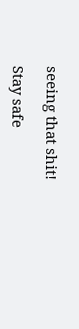seeing that shit!

Stay safe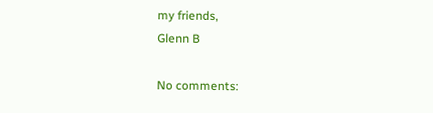my friends,
Glenn B

No comments: